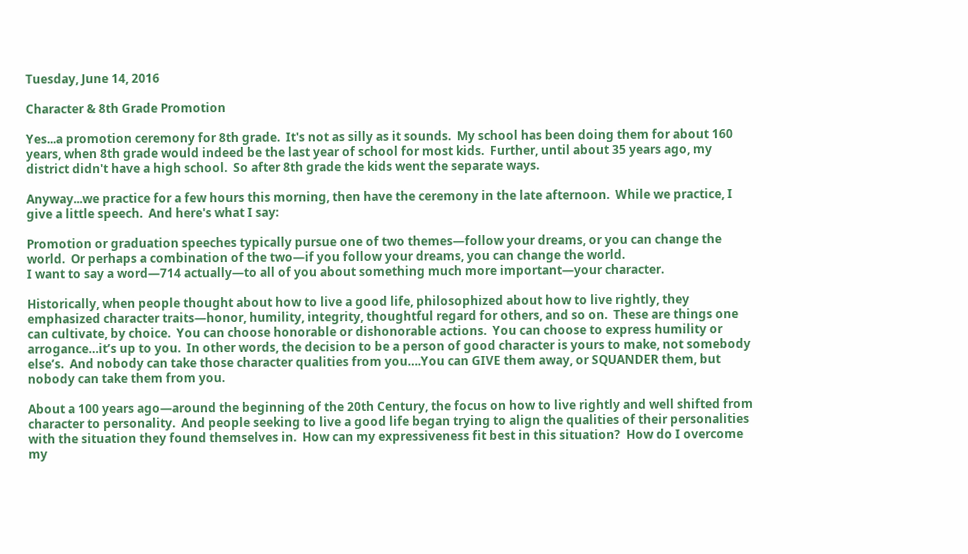Tuesday, June 14, 2016

Character & 8th Grade Promotion

Yes...a promotion ceremony for 8th grade.  It's not as silly as it sounds.  My school has been doing them for about 160 years, when 8th grade would indeed be the last year of school for most kids.  Further, until about 35 years ago, my district didn't have a high school.  So after 8th grade the kids went the separate ways.

Anyway...we practice for a few hours this morning, then have the ceremony in the late afternoon.  While we practice, I give a little speech.  And here's what I say:

Promotion or graduation speeches typically pursue one of two themes—follow your dreams, or you can change the world.  Or perhaps a combination of the two—if you follow your dreams, you can change the world.
I want to say a word—714 actually—to all of you about something much more important—your character.

Historically, when people thought about how to live a good life, philosophized about how to live rightly, they emphasized character traits—honor, humility, integrity, thoughtful regard for others, and so on.  These are things one can cultivate, by choice.  You can choose honorable or dishonorable actions.  You can choose to express humility or arrogance…it’s up to you.  In other words, the decision to be a person of good character is yours to make, not somebody else’s.  And nobody can take those character qualities from you….You can GIVE them away, or SQUANDER them, but nobody can take them from you.

About a 100 years ago—around the beginning of the 20th Century, the focus on how to live rightly and well shifted from character to personality.  And people seeking to live a good life began trying to align the qualities of their personalities with the situation they found themselves in.  How can my expressiveness fit best in this situation?  How do I overcome my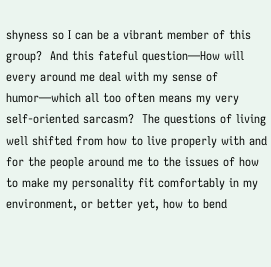shyness so I can be a vibrant member of this group?  And this fateful question—How will every around me deal with my sense of humor—which all too often means my very self-oriented sarcasm?  The questions of living well shifted from how to live properly with and for the people around me to the issues of how to make my personality fit comfortably in my environment, or better yet, how to bend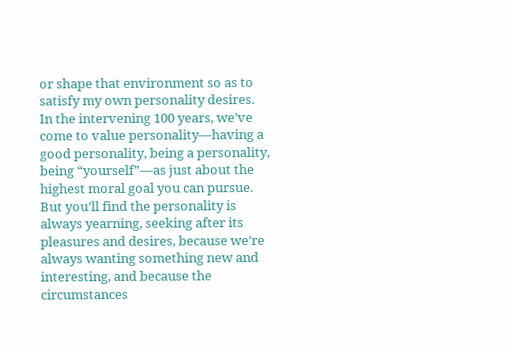or shape that environment so as to satisfy my own personality desires.
In the intervening 100 years, we’ve come to value personality—having a good personality, being a personality, being “yourself”—as just about the highest moral goal you can pursue.
But you’ll find the personality is always yearning, seeking after its pleasures and desires, because we’re always wanting something new and interesting, and because the circumstances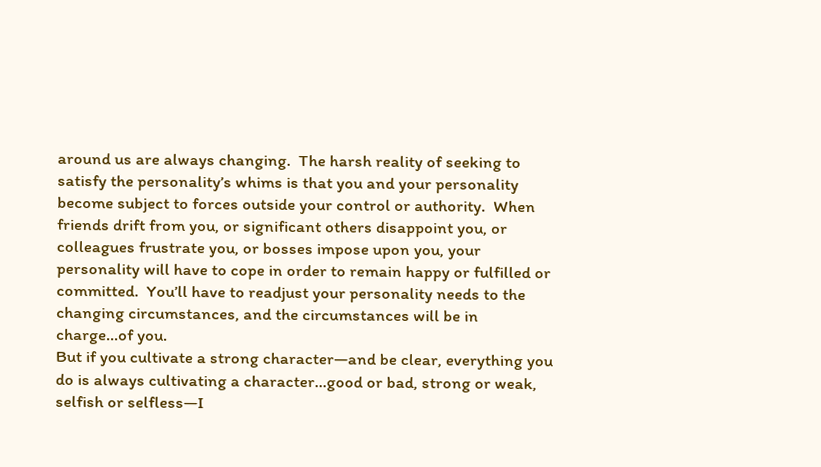around us are always changing.  The harsh reality of seeking to satisfy the personality’s whims is that you and your personality become subject to forces outside your control or authority.  When friends drift from you, or significant others disappoint you, or colleagues frustrate you, or bosses impose upon you, your personality will have to cope in order to remain happy or fulfilled or committed.  You’ll have to readjust your personality needs to the changing circumstances, and the circumstances will be in charge…of you.
But if you cultivate a strong character—and be clear, everything you do is always cultivating a character…good or bad, strong or weak, selfish or selfless—I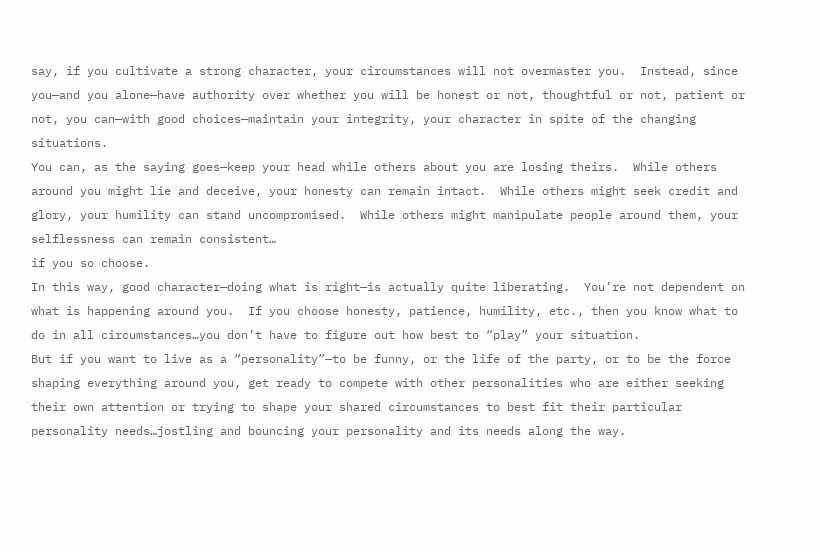say, if you cultivate a strong character, your circumstances will not overmaster you.  Instead, since you—and you alone—have authority over whether you will be honest or not, thoughtful or not, patient or not, you can—with good choices—maintain your integrity, your character in spite of the changing situations.
You can, as the saying goes—keep your head while others about you are losing theirs.  While others around you might lie and deceive, your honesty can remain intact.  While others might seek credit and glory, your humility can stand uncompromised.  While others might manipulate people around them, your selflessness can remain consistent…
if you so choose.
In this way, good character—doing what is right—is actually quite liberating.  You’re not dependent on what is happening around you.  If you choose honesty, patience, humility, etc., then you know what to do in all circumstances…you don’t have to figure out how best to “play” your situation.
But if you want to live as a “personality”—to be funny, or the life of the party, or to be the force shaping everything around you, get ready to compete with other personalities who are either seeking their own attention or trying to shape your shared circumstances to best fit their particular personality needs…jostling and bouncing your personality and its needs along the way.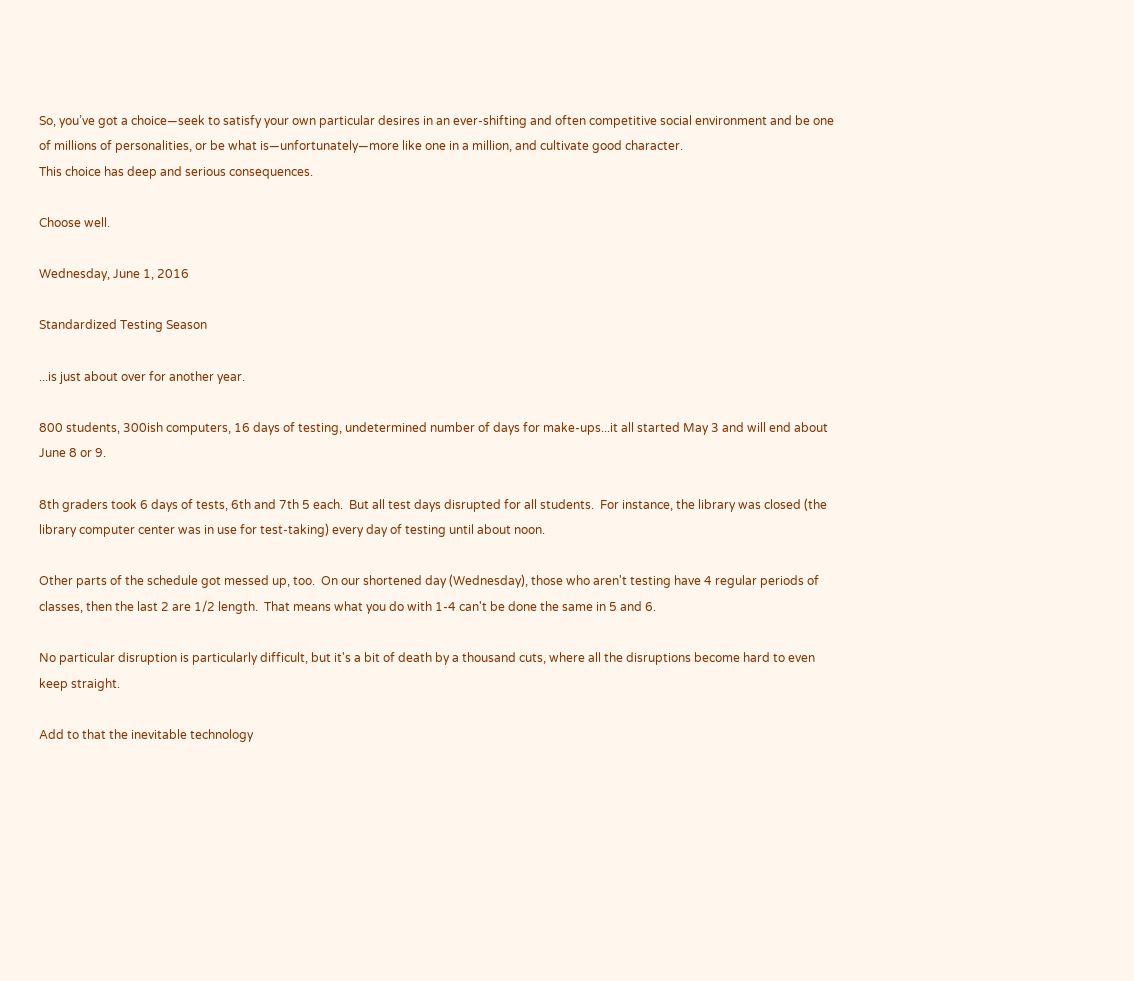So, you’ve got a choice—seek to satisfy your own particular desires in an ever-shifting and often competitive social environment and be one of millions of personalities, or be what is—unfortunately—more like one in a million, and cultivate good character.
This choice has deep and serious consequences.

Choose well.

Wednesday, June 1, 2016

Standardized Testing Season

...is just about over for another year.

800 students, 300ish computers, 16 days of testing, undetermined number of days for make-ups...it all started May 3 and will end about June 8 or 9.

8th graders took 6 days of tests, 6th and 7th 5 each.  But all test days disrupted for all students.  For instance, the library was closed (the library computer center was in use for test-taking) every day of testing until about noon.

Other parts of the schedule got messed up, too.  On our shortened day (Wednesday), those who aren't testing have 4 regular periods of classes, then the last 2 are 1/2 length.  That means what you do with 1-4 can't be done the same in 5 and 6.

No particular disruption is particularly difficult, but it's a bit of death by a thousand cuts, where all the disruptions become hard to even keep straight.

Add to that the inevitable technology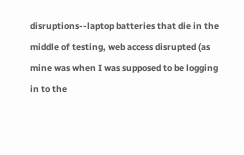disruptions--laptop batteries that die in the middle of testing, web access disrupted (as mine was when I was supposed to be logging in to the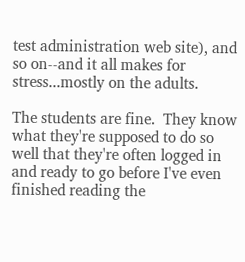test administration web site), and so on--and it all makes for stress...mostly on the adults.

The students are fine.  They know what they're supposed to do so well that they're often logged in and ready to go before I've even finished reading the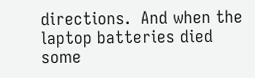directions.  And when the laptop batteries died some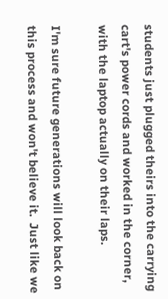students just plugged theirs into the carrying cart's power cords and worked in the corner, with the laptop actually on their laps.

I'm sure future generations will look back on this process and won't believe it.  Just like we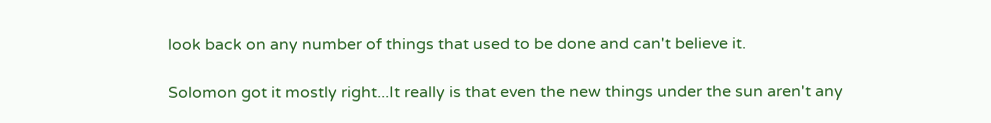look back on any number of things that used to be done and can't believe it.

Solomon got it mostly right...It really is that even the new things under the sun aren't any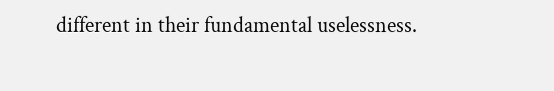different in their fundamental uselessness.